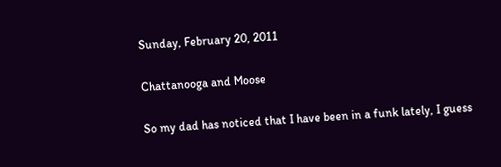Sunday, February 20, 2011

Chattanooga and Moose

So my dad has noticed that I have been in a funk lately, I guess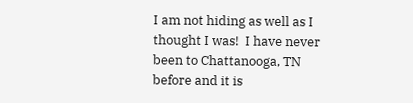I am not hiding as well as I thought I was!  I have never been to Chattanooga, TN before and it is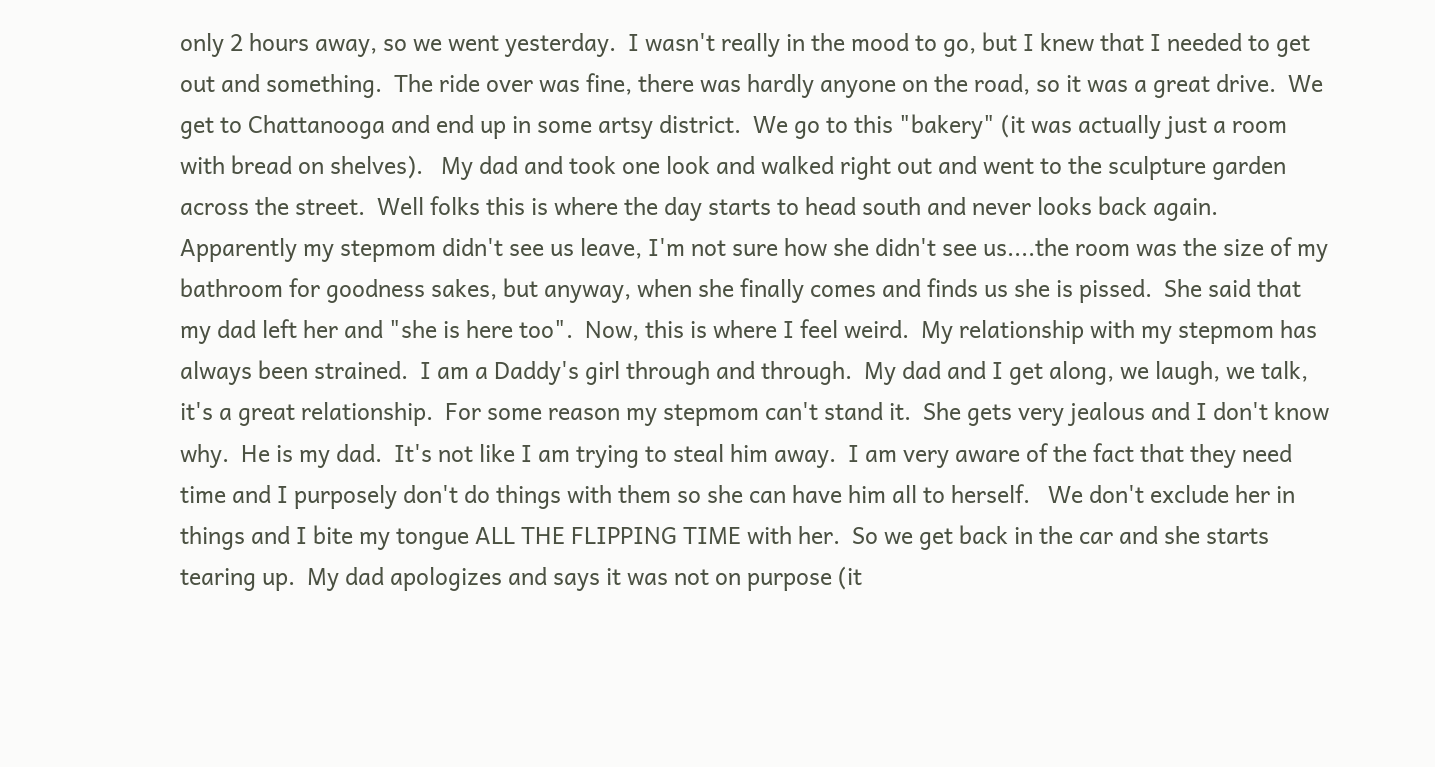only 2 hours away, so we went yesterday.  I wasn't really in the mood to go, but I knew that I needed to get out and something.  The ride over was fine, there was hardly anyone on the road, so it was a great drive.  We get to Chattanooga and end up in some artsy district.  We go to this "bakery" (it was actually just a room with bread on shelves).   My dad and took one look and walked right out and went to the sculpture garden across the street.  Well folks this is where the day starts to head south and never looks back again.  Apparently my stepmom didn't see us leave, I'm not sure how she didn't see us....the room was the size of my bathroom for goodness sakes, but anyway, when she finally comes and finds us she is pissed.  She said that my dad left her and "she is here too".  Now, this is where I feel weird.  My relationship with my stepmom has always been strained.  I am a Daddy's girl through and through.  My dad and I get along, we laugh, we talk, it's a great relationship.  For some reason my stepmom can't stand it.  She gets very jealous and I don't know why.  He is my dad.  It's not like I am trying to steal him away.  I am very aware of the fact that they need time and I purposely don't do things with them so she can have him all to herself.   We don't exclude her in things and I bite my tongue ALL THE FLIPPING TIME with her.  So we get back in the car and she starts tearing up.  My dad apologizes and says it was not on purpose (it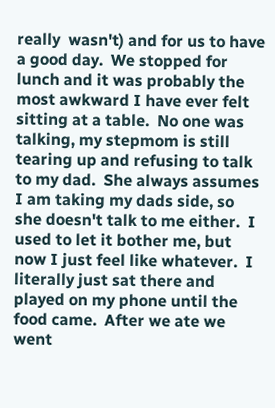really  wasn't) and for us to have a good day.  We stopped for lunch and it was probably the most awkward I have ever felt sitting at a table.  No one was talking, my stepmom is still tearing up and refusing to talk to my dad.  She always assumes I am taking my dads side, so she doesn't talk to me either.  I used to let it bother me, but now I just feel like whatever.  I literally just sat there and played on my phone until the food came.  After we ate we went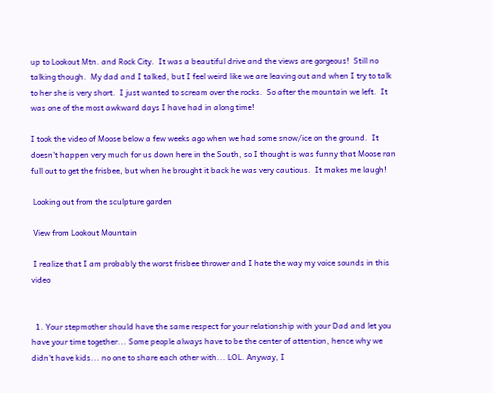up to Lookout Mtn. and Rock City.  It was a beautiful drive and the views are gorgeous!  Still no talking though.  My dad and I talked, but I feel weird like we are leaving out and when I try to talk to her she is very short.  I just wanted to scream over the rocks.  So after the mountain we left.  It was one of the most awkward days I have had in along time!

I took the video of Moose below a few weeks ago when we had some snow/ice on the ground.  It doesn't happen very much for us down here in the South, so I thought is was funny that Moose ran full out to get the frisbee, but when he brought it back he was very cautious.  It makes me laugh!

 Looking out from the sculpture garden

 View from Lookout Mountain

 I realize that I am probably the worst frisbee thrower and I hate the way my voice sounds in this video


  1. Your stepmother should have the same respect for your relationship with your Dad and let you have your time together... Some people always have to be the center of attention, hence why we didn't have kids... no one to share each other with... LOL. Anyway, I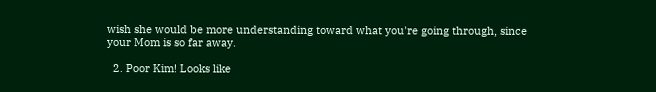wish she would be more understanding toward what you're going through, since your Mom is so far away.

  2. Poor Kim! Looks like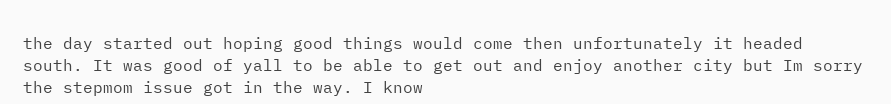the day started out hoping good things would come then unfortunately it headed south. It was good of yall to be able to get out and enjoy another city but Im sorry the stepmom issue got in the way. I know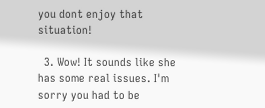you dont enjoy that situation!

  3. Wow! It sounds like she has some real issues. I'm sorry you had to be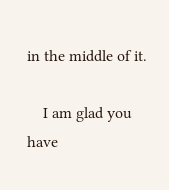in the middle of it.

    I am glad you have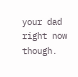your dad right now though.